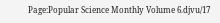Page:Popular Science Monthly Volume 6.djvu/17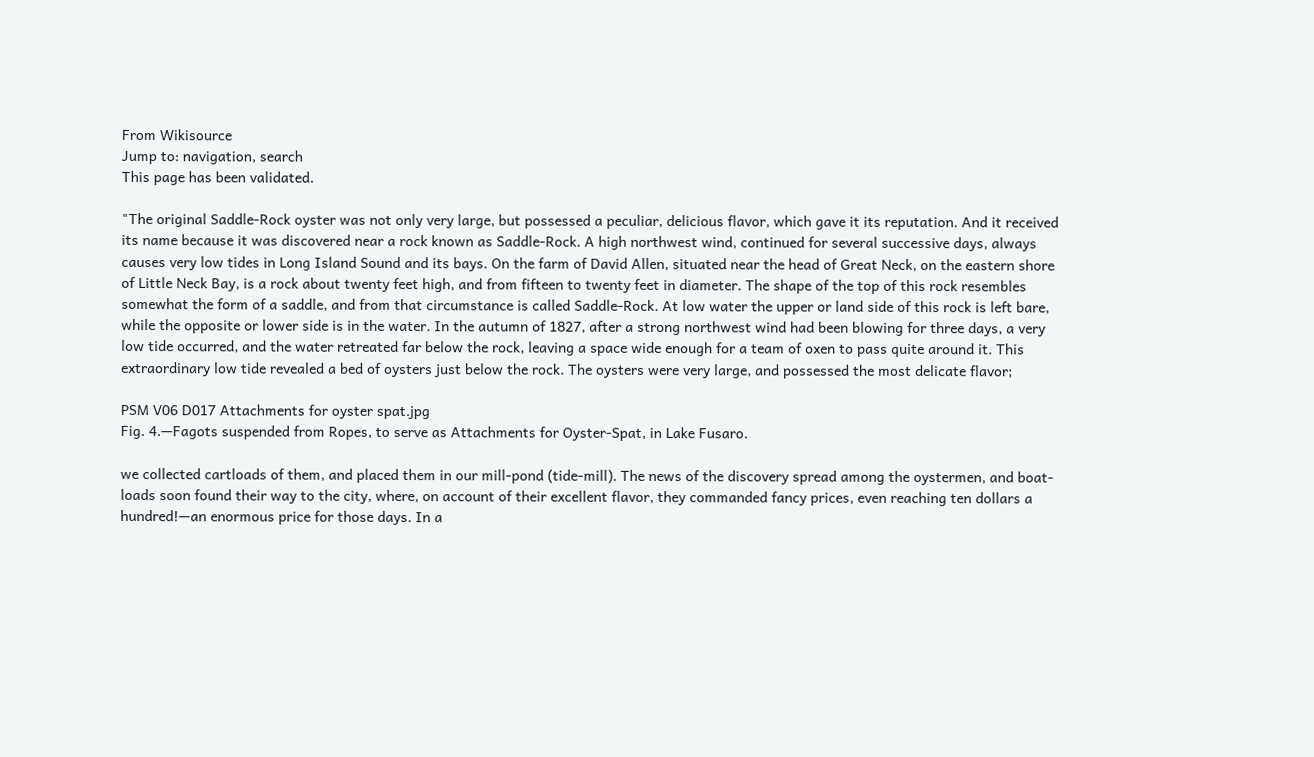From Wikisource
Jump to: navigation, search
This page has been validated.

"The original Saddle-Rock oyster was not only very large, but possessed a peculiar, delicious flavor, which gave it its reputation. And it received its name because it was discovered near a rock known as Saddle-Rock. A high northwest wind, continued for several successive days, always causes very low tides in Long Island Sound and its bays. On the farm of David Allen, situated near the head of Great Neck, on the eastern shore of Little Neck Bay, is a rock about twenty feet high, and from fifteen to twenty feet in diameter. The shape of the top of this rock resembles somewhat the form of a saddle, and from that circumstance is called Saddle-Rock. At low water the upper or land side of this rock is left bare, while the opposite or lower side is in the water. In the autumn of 1827, after a strong northwest wind had been blowing for three days, a very low tide occurred, and the water retreated far below the rock, leaving a space wide enough for a team of oxen to pass quite around it. This extraordinary low tide revealed a bed of oysters just below the rock. The oysters were very large, and possessed the most delicate flavor;

PSM V06 D017 Attachments for oyster spat.jpg
Fig. 4.—Fagots suspended from Ropes, to serve as Attachments for Oyster-Spat, in Lake Fusaro.

we collected cartloads of them, and placed them in our mill-pond (tide-mill). The news of the discovery spread among the oystermen, and boat-loads soon found their way to the city, where, on account of their excellent flavor, they commanded fancy prices, even reaching ten dollars a hundred!—an enormous price for those days. In a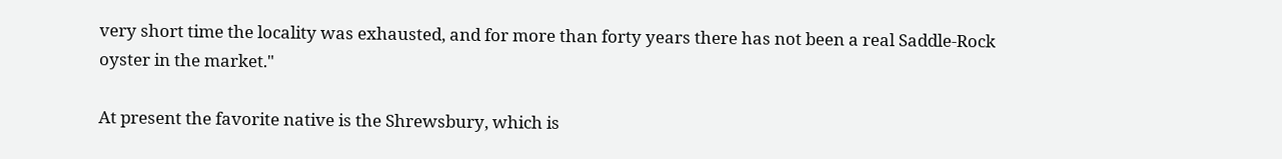very short time the locality was exhausted, and for more than forty years there has not been a real Saddle-Rock oyster in the market."

At present the favorite native is the Shrewsbury, which is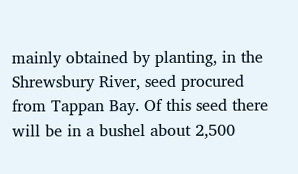mainly obtained by planting, in the Shrewsbury River, seed procured from Tappan Bay. Of this seed there will be in a bushel about 2,500